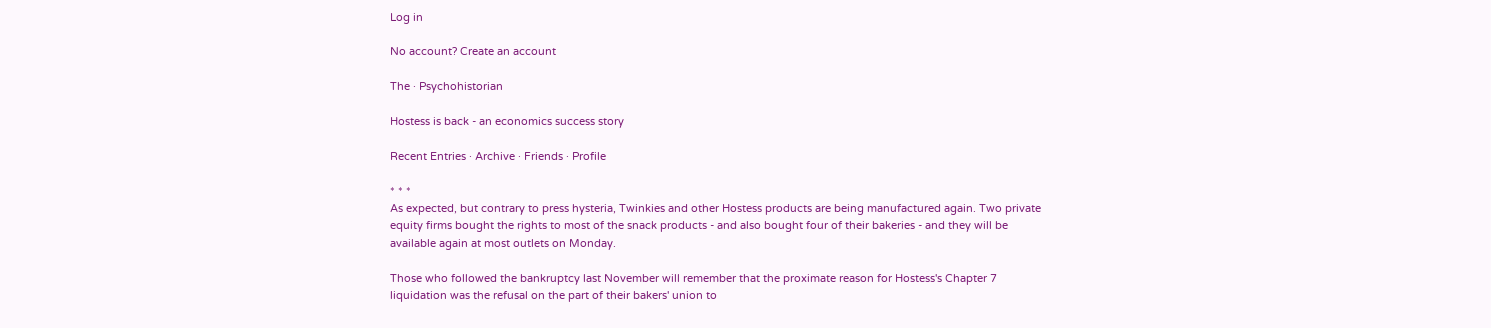Log in

No account? Create an account

The · Psychohistorian

Hostess is back - an economics success story

Recent Entries · Archive · Friends · Profile

* * *
As expected, but contrary to press hysteria, Twinkies and other Hostess products are being manufactured again. Two private equity firms bought the rights to most of the snack products - and also bought four of their bakeries - and they will be available again at most outlets on Monday.

Those who followed the bankruptcy last November will remember that the proximate reason for Hostess's Chapter 7 liquidation was the refusal on the part of their bakers' union to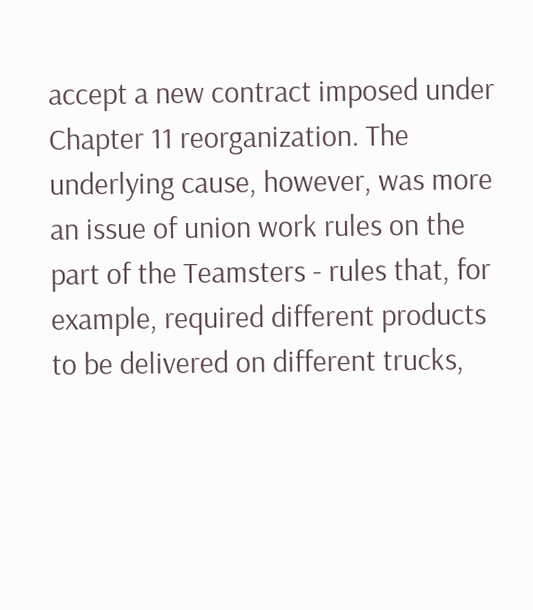accept a new contract imposed under Chapter 11 reorganization. The underlying cause, however, was more an issue of union work rules on the part of the Teamsters - rules that, for example, required different products to be delivered on different trucks,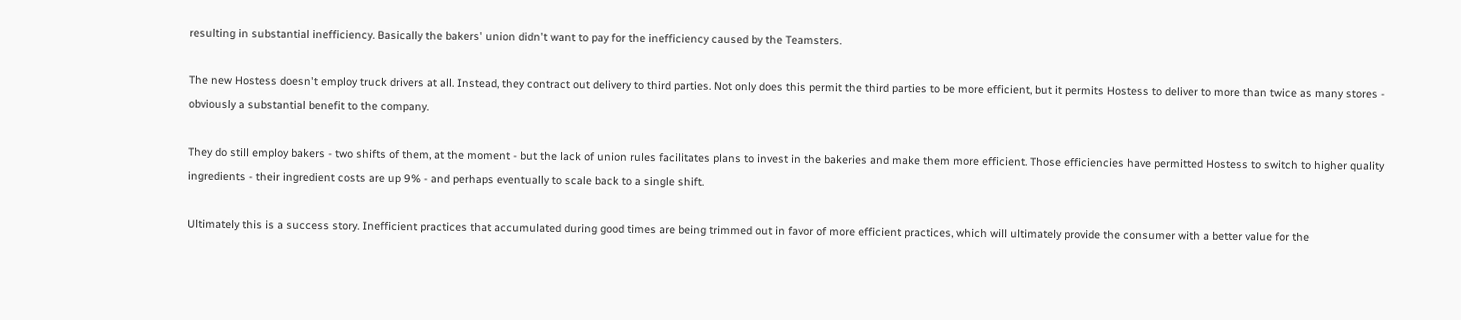resulting in substantial inefficiency. Basically the bakers' union didn't want to pay for the inefficiency caused by the Teamsters.

The new Hostess doesn't employ truck drivers at all. Instead, they contract out delivery to third parties. Not only does this permit the third parties to be more efficient, but it permits Hostess to deliver to more than twice as many stores - obviously a substantial benefit to the company.

They do still employ bakers - two shifts of them, at the moment - but the lack of union rules facilitates plans to invest in the bakeries and make them more efficient. Those efficiencies have permitted Hostess to switch to higher quality ingredients - their ingredient costs are up 9% - and perhaps eventually to scale back to a single shift.

Ultimately this is a success story. Inefficient practices that accumulated during good times are being trimmed out in favor of more efficient practices, which will ultimately provide the consumer with a better value for the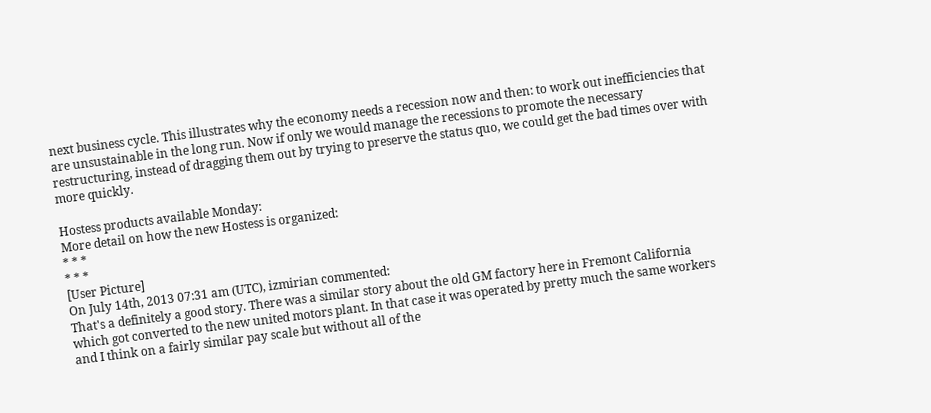next business cycle. This illustrates why the economy needs a recession now and then: to work out inefficiencies that are unsustainable in the long run. Now if only we would manage the recessions to promote the necessary restructuring, instead of dragging them out by trying to preserve the status quo, we could get the bad times over with more quickly.

Hostess products available Monday:
More detail on how the new Hostess is organized:
* * *
* * *
[User Picture]
On July 14th, 2013 07:31 am (UTC), izmirian commented:
That's a definitely a good story. There was a similar story about the old GM factory here in Fremont California which got converted to the new united motors plant. In that case it was operated by pretty much the same workers and I think on a fairly similar pay scale but without all of the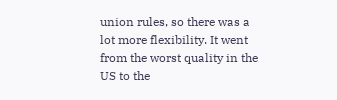union rules, so there was a lot more flexibility. It went from the worst quality in the US to the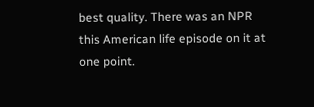best quality. There was an NPR this American life episode on it at one point.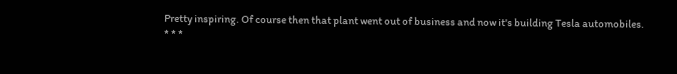Pretty inspiring. Of course then that plant went out of business and now it's building Tesla automobiles.
* * *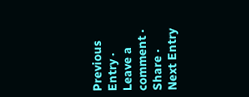Previous Entry · Leave a comment · Share · Next Entry